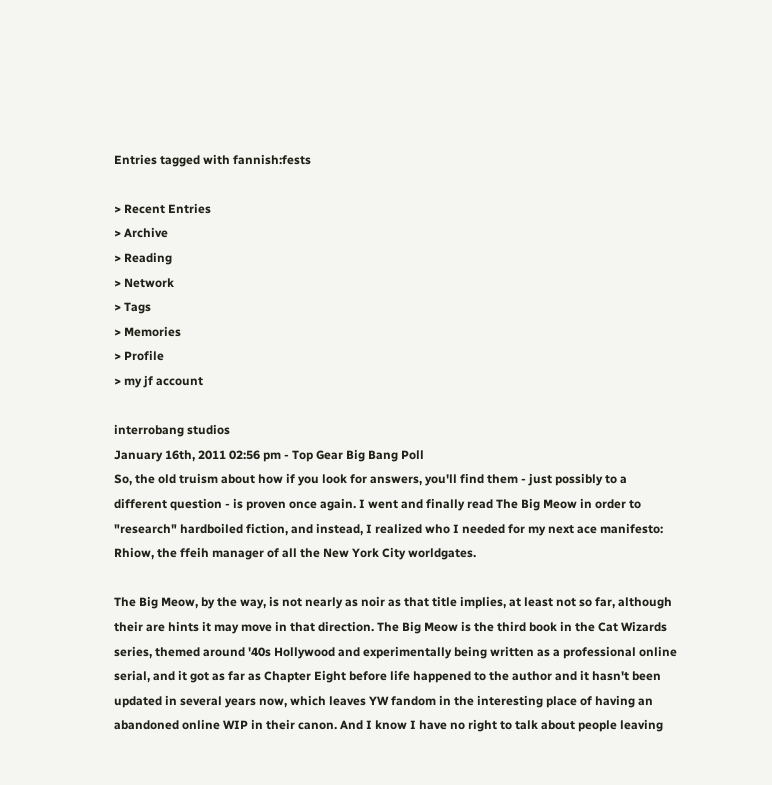Entries tagged with fannish:fests

> Recent Entries
> Archive
> Reading
> Network
> Tags
> Memories
> Profile
> my jf account

interrobang studios
January 16th, 2011 02:56 pm - Top Gear Big Bang Poll
So, the old truism about how if you look for answers, you'll find them - just possibly to a different question - is proven once again. I went and finally read The Big Meow in order to "research" hardboiled fiction, and instead, I realized who I needed for my next ace manifesto: Rhiow, the ffeih manager of all the New York City worldgates.

The Big Meow, by the way, is not nearly as noir as that title implies, at least not so far, although their are hints it may move in that direction. The Big Meow is the third book in the Cat Wizards series, themed around '40s Hollywood and experimentally being written as a professional online serial, and it got as far as Chapter Eight before life happened to the author and it hasn't been updated in several years now, which leaves YW fandom in the interesting place of having an abandoned online WIP in their canon. And I know I have no right to talk about people leaving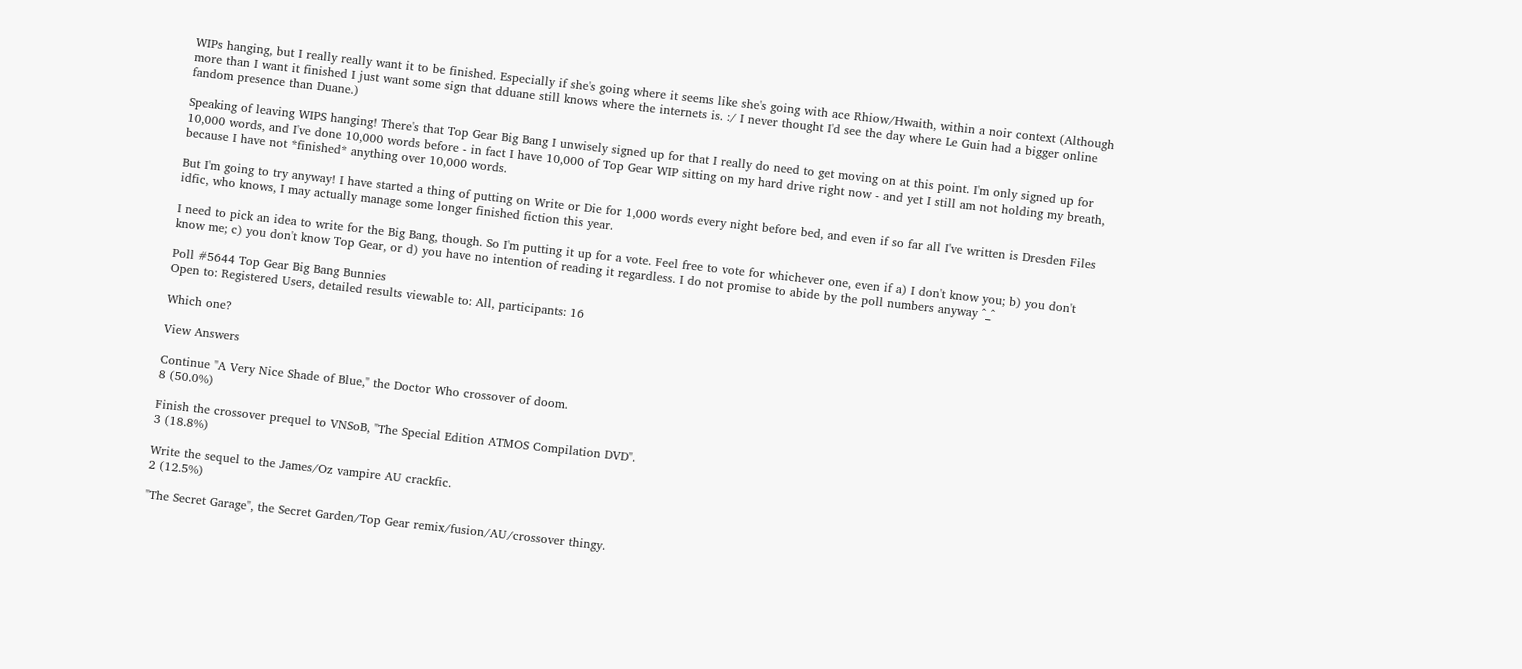WIPs hanging, but I really really want it to be finished. Especially if she's going where it seems like she's going with ace Rhiow/Hwaith, within a noir context (Although more than I want it finished I just want some sign that dduane still knows where the internets is. :/ I never thought I'd see the day where Le Guin had a bigger online fandom presence than Duane.)

Speaking of leaving WIPS hanging! There's that Top Gear Big Bang I unwisely signed up for that I really do need to get moving on at this point. I'm only signed up for 10,000 words, and I've done 10,000 words before - in fact I have 10,000 of Top Gear WIP sitting on my hard drive right now - and yet I still am not holding my breath, because I have not *finished* anything over 10,000 words.

But I'm going to try anyway! I have started a thing of putting on Write or Die for 1,000 words every night before bed, and even if so far all I've written is Dresden Files idfic, who knows, I may actually manage some longer finished fiction this year.

I need to pick an idea to write for the Big Bang, though. So I'm putting it up for a vote. Feel free to vote for whichever one, even if a) I don't know you; b) you don't know me; c) you don't know Top Gear, or d) you have no intention of reading it regardless. I do not promise to abide by the poll numbers anyway ^_^

Poll #5644 Top Gear Big Bang Bunnies
Open to: Registered Users, detailed results viewable to: All, participants: 16

Which one?

View Answers

Continue "A Very Nice Shade of Blue," the Doctor Who crossover of doom.
8 (50.0%)

Finish the crossover prequel to VNSoB, "The Special Edition ATMOS Compilation DVD".
3 (18.8%)

Write the sequel to the James/Oz vampire AU crackfic.
2 (12.5%)

"The Secret Garage", the Secret Garden/Top Gear remix/fusion/AU/crossover thingy.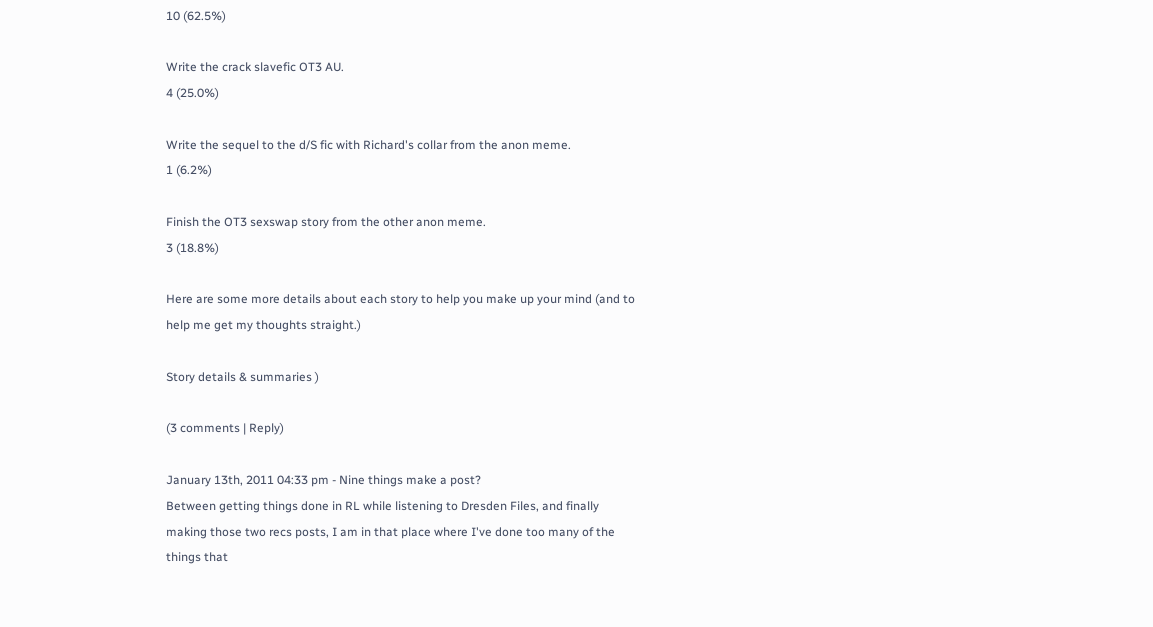10 (62.5%)

Write the crack slavefic OT3 AU.
4 (25.0%)

Write the sequel to the d/S fic with Richard's collar from the anon meme.
1 (6.2%)

Finish the OT3 sexswap story from the other anon meme.
3 (18.8%)

Here are some more details about each story to help you make up your mind (and to help me get my thoughts straight.)

Story details & summaries )

(3 comments | Reply)

January 13th, 2011 04:33 pm - Nine things make a post?
Between getting things done in RL while listening to Dresden Files, and finally making those two recs posts, I am in that place where I've done too many of the things that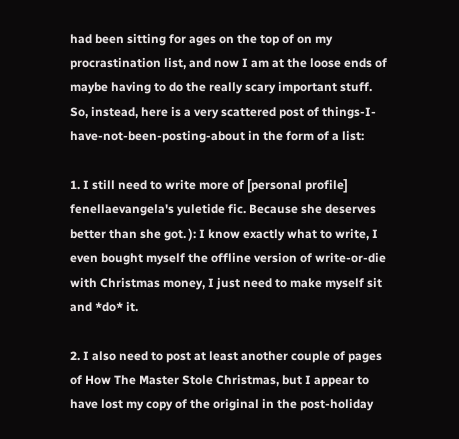had been sitting for ages on the top of on my procrastination list, and now I am at the loose ends of maybe having to do the really scary important stuff. So, instead, here is a very scattered post of things-I-have-not-been-posting-about in the form of a list:

1. I still need to write more of [personal profile] fenellaevangela's yuletide fic. Because she deserves better than she got. ): I know exactly what to write, I even bought myself the offline version of write-or-die with Christmas money, I just need to make myself sit and *do* it.

2. I also need to post at least another couple of pages of How The Master Stole Christmas, but I appear to have lost my copy of the original in the post-holiday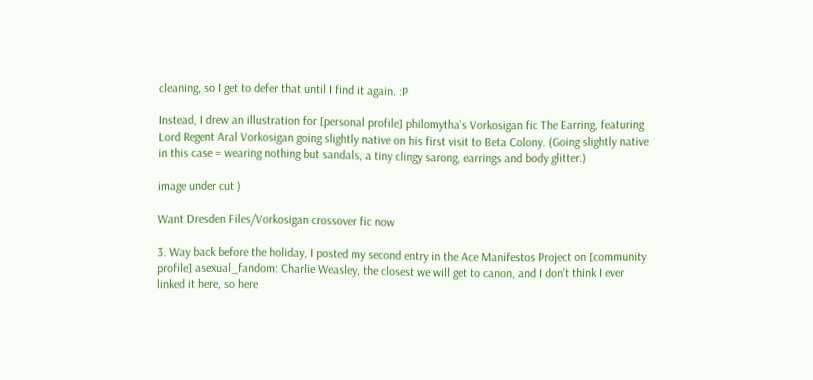cleaning, so I get to defer that until I find it again. :P

Instead, I drew an illustration for [personal profile] philomytha's Vorkosigan fic The Earring, featuring Lord Regent Aral Vorkosigan going slightly native on his first visit to Beta Colony. (Going slightly native in this case = wearing nothing but sandals, a tiny clingy sarong, earrings and body glitter.)

image under cut )

Want Dresden Files/Vorkosigan crossover fic now

3. Way back before the holiday, I posted my second entry in the Ace Manifestos Project on [community profile] asexual_fandom: Charlie Weasley, the closest we will get to canon, and I don't think I ever linked it here, so here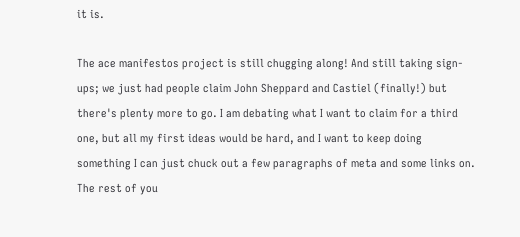it is.

The ace manifestos project is still chugging along! And still taking sign-ups; we just had people claim John Sheppard and Castiel (finally!) but there's plenty more to go. I am debating what I want to claim for a third one, but all my first ideas would be hard, and I want to keep doing something I can just chuck out a few paragraphs of meta and some links on. The rest of you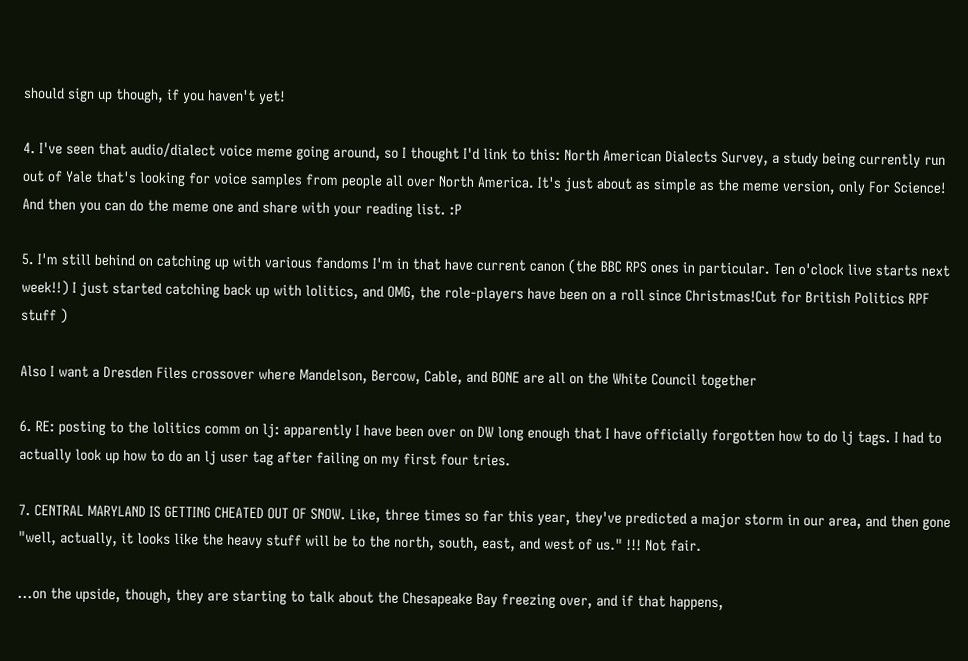should sign up though, if you haven't yet!

4. I've seen that audio/dialect voice meme going around, so I thought I'd link to this: North American Dialects Survey, a study being currently run out of Yale that's looking for voice samples from people all over North America. It's just about as simple as the meme version, only For Science! And then you can do the meme one and share with your reading list. :P

5. I'm still behind on catching up with various fandoms I'm in that have current canon (the BBC RPS ones in particular. Ten o'clock live starts next week!!) I just started catching back up with lolitics, and OMG, the role-players have been on a roll since Christmas!Cut for British Politics RPF stuff )

Also I want a Dresden Files crossover where Mandelson, Bercow, Cable, and BONE are all on the White Council together

6. RE: posting to the lolitics comm on lj: apparently I have been over on DW long enough that I have officially forgotten how to do lj tags. I had to actually look up how to do an lj user tag after failing on my first four tries.

7. CENTRAL MARYLAND IS GETTING CHEATED OUT OF SNOW. Like, three times so far this year, they've predicted a major storm in our area, and then gone "well, actually, it looks like the heavy stuff will be to the north, south, east, and west of us." !!! Not fair.

...on the upside, though, they are starting to talk about the Chesapeake Bay freezing over, and if that happens,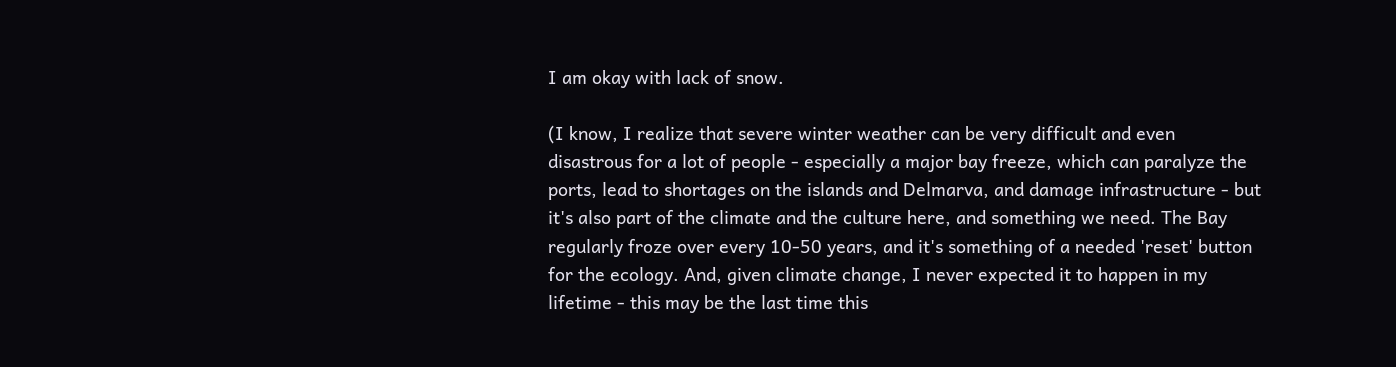I am okay with lack of snow.

(I know, I realize that severe winter weather can be very difficult and even disastrous for a lot of people - especially a major bay freeze, which can paralyze the ports, lead to shortages on the islands and Delmarva, and damage infrastructure - but it's also part of the climate and the culture here, and something we need. The Bay regularly froze over every 10-50 years, and it's something of a needed 'reset' button for the ecology. And, given climate change, I never expected it to happen in my lifetime - this may be the last time this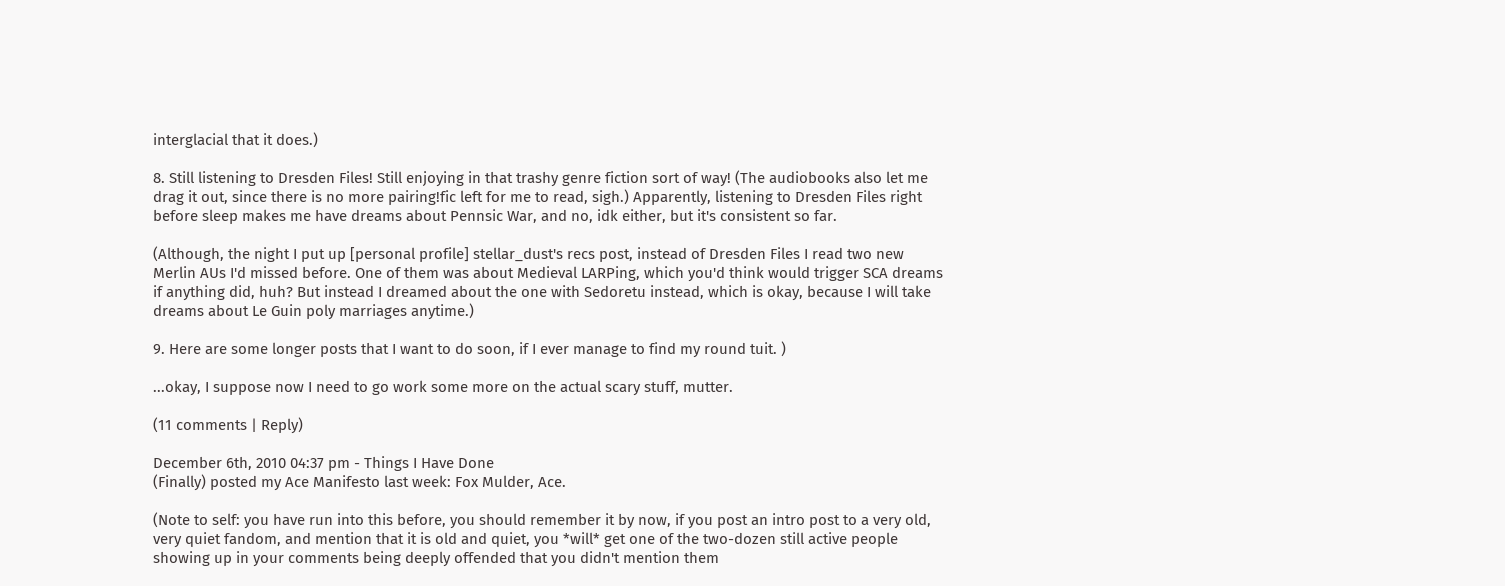interglacial that it does.)

8. Still listening to Dresden Files! Still enjoying in that trashy genre fiction sort of way! (The audiobooks also let me drag it out, since there is no more pairing!fic left for me to read, sigh.) Apparently, listening to Dresden Files right before sleep makes me have dreams about Pennsic War, and no, idk either, but it's consistent so far.

(Although, the night I put up [personal profile] stellar_dust's recs post, instead of Dresden Files I read two new Merlin AUs I'd missed before. One of them was about Medieval LARPing, which you'd think would trigger SCA dreams if anything did, huh? But instead I dreamed about the one with Sedoretu instead, which is okay, because I will take dreams about Le Guin poly marriages anytime.)

9. Here are some longer posts that I want to do soon, if I ever manage to find my round tuit. )

...okay, I suppose now I need to go work some more on the actual scary stuff, mutter.

(11 comments | Reply)

December 6th, 2010 04:37 pm - Things I Have Done
(Finally) posted my Ace Manifesto last week: Fox Mulder, Ace.

(Note to self: you have run into this before, you should remember it by now, if you post an intro post to a very old, very quiet fandom, and mention that it is old and quiet, you *will* get one of the two-dozen still active people showing up in your comments being deeply offended that you didn't mention them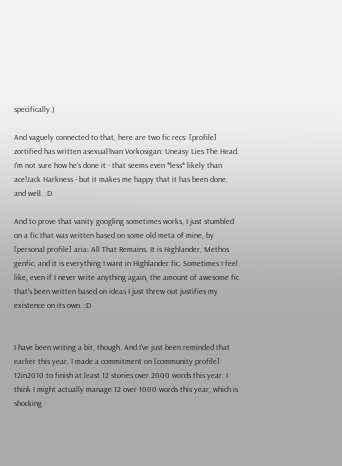specifically.)

And vaguely connected to that, here are two fic recs: [profile] zortified has written asexual!Ivan Vorkosigan: Uneasy Lies The Head. I'm not sure how he's done it - that seems even *less* likely than ace!Jack Harkness - but it makes me happy that it has been done, and well. :D

And to prove that vanity googling sometimes works, I just stumbled on a fic that was written based on some old meta of mine, by [personal profile] aria: All That Remains. It is Highlander, Methos genfic, and it is everything I want in Highlander fic. Sometimes I feel like, even if I never write anything again, the amount of awesome fic that's been written based on ideas I just threw out justifies my existence on its own. :D


I have been writing a bit, though. And I've just been reminded that earlier this year, I made a commitment on [community profile] 12in2010 to finish at least 12 stories over 2000 words this year. I think I might actually manage 12 over 1000 words this year, which is shocking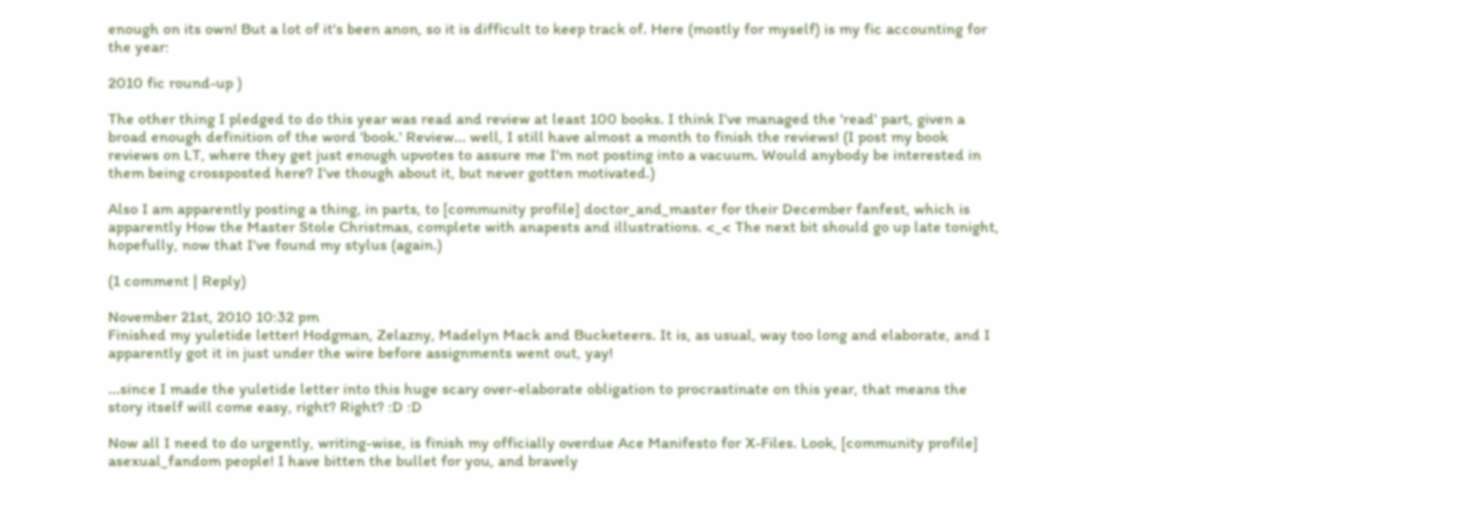enough on its own! But a lot of it's been anon, so it is difficult to keep track of. Here (mostly for myself) is my fic accounting for the year:

2010 fic round-up )

The other thing I pledged to do this year was read and review at least 100 books. I think I've managed the 'read' part, given a broad enough definition of the word 'book.' Review... well, I still have almost a month to finish the reviews! (I post my book reviews on LT, where they get just enough upvotes to assure me I'm not posting into a vacuum. Would anybody be interested in them being crossposted here? I've though about it, but never gotten motivated.)

Also I am apparently posting a thing, in parts, to [community profile] doctor_and_master for their December fanfest, which is apparently How the Master Stole Christmas, complete with anapests and illustrations. <_< The next bit should go up late tonight, hopefully, now that I've found my stylus (again.)

(1 comment | Reply)

November 21st, 2010 10:32 pm
Finished my yuletide letter! Hodgman, Zelazny, Madelyn Mack and Bucketeers. It is, as usual, way too long and elaborate, and I apparently got it in just under the wire before assignments went out, yay!

...since I made the yuletide letter into this huge scary over-elaborate obligation to procrastinate on this year, that means the story itself will come easy, right? Right? :D :D

Now all I need to do urgently, writing-wise, is finish my officially overdue Ace Manifesto for X-Files. Look, [community profile] asexual_fandom people! I have bitten the bullet for you, and bravely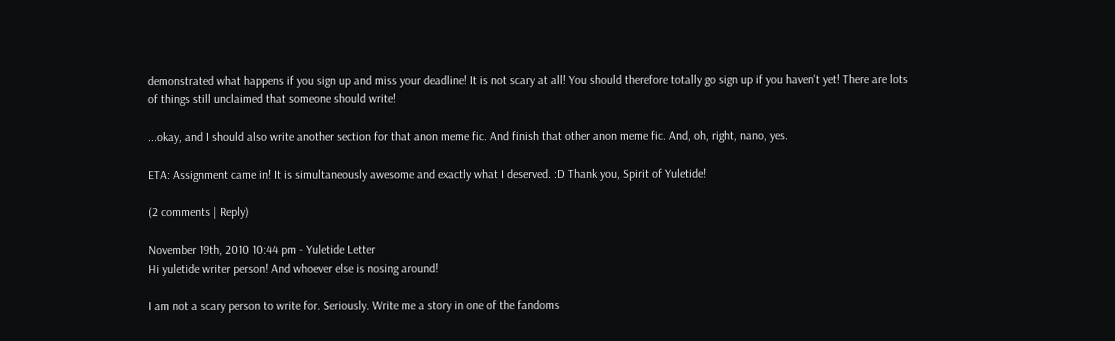demonstrated what happens if you sign up and miss your deadline! It is not scary at all! You should therefore totally go sign up if you haven't yet! There are lots of things still unclaimed that someone should write!

...okay, and I should also write another section for that anon meme fic. And finish that other anon meme fic. And, oh, right, nano, yes.

ETA: Assignment came in! It is simultaneously awesome and exactly what I deserved. :D Thank you, Spirit of Yuletide!

(2 comments | Reply)

November 19th, 2010 10:44 pm - Yuletide Letter
Hi yuletide writer person! And whoever else is nosing around!

I am not a scary person to write for. Seriously. Write me a story in one of the fandoms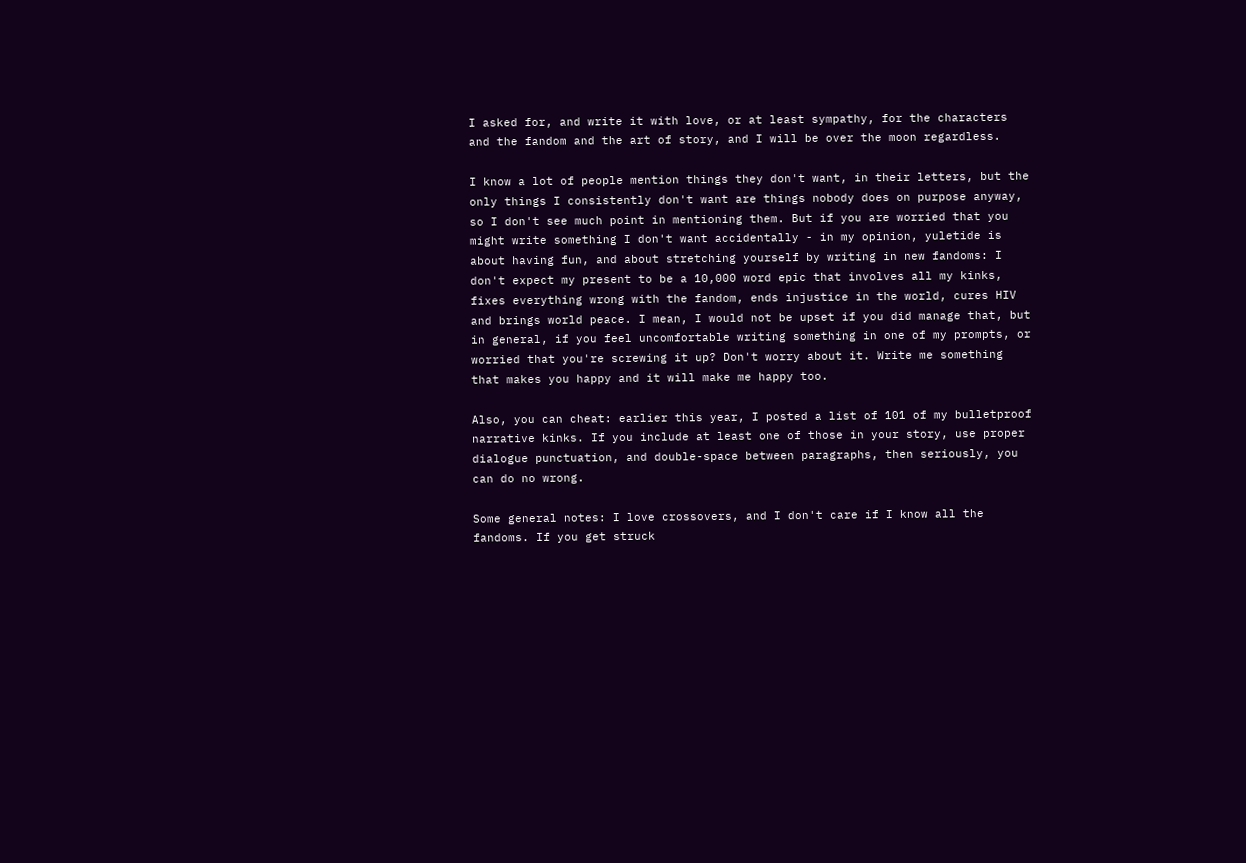I asked for, and write it with love, or at least sympathy, for the characters and the fandom and the art of story, and I will be over the moon regardless.

I know a lot of people mention things they don't want, in their letters, but the only things I consistently don't want are things nobody does on purpose anyway, so I don't see much point in mentioning them. But if you are worried that you might write something I don't want accidentally - in my opinion, yuletide is about having fun, and about stretching yourself by writing in new fandoms: I don't expect my present to be a 10,000 word epic that involves all my kinks, fixes everything wrong with the fandom, ends injustice in the world, cures HIV and brings world peace. I mean, I would not be upset if you did manage that, but in general, if you feel uncomfortable writing something in one of my prompts, or worried that you're screwing it up? Don't worry about it. Write me something that makes you happy and it will make me happy too.

Also, you can cheat: earlier this year, I posted a list of 101 of my bulletproof narrative kinks. If you include at least one of those in your story, use proper dialogue punctuation, and double-space between paragraphs, then seriously, you can do no wrong.

Some general notes: I love crossovers, and I don't care if I know all the fandoms. If you get struck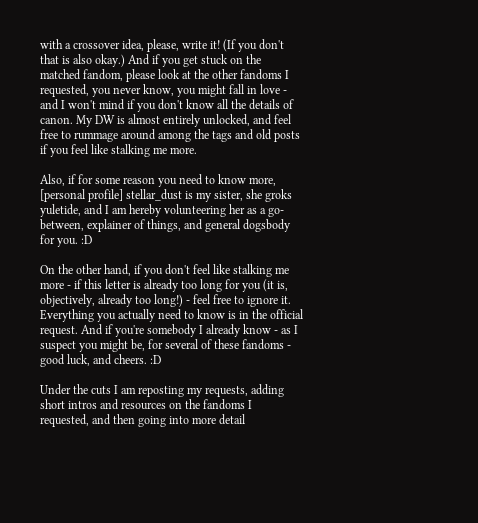with a crossover idea, please, write it! (If you don't that is also okay.) And if you get stuck on the matched fandom, please look at the other fandoms I requested, you never know, you might fall in love - and I won't mind if you don't know all the details of canon. My DW is almost entirely unlocked, and feel free to rummage around among the tags and old posts if you feel like stalking me more.

Also, if for some reason you need to know more, [personal profile] stellar_dust is my sister, she groks yuletide, and I am hereby volunteering her as a go-between, explainer of things, and general dogsbody for you. :D

On the other hand, if you don't feel like stalking me more - if this letter is already too long for you (it is, objectively, already too long!) - feel free to ignore it. Everything you actually need to know is in the official request. And if you're somebody I already know - as I suspect you might be, for several of these fandoms - good luck, and cheers. :D

Under the cuts I am reposting my requests, adding short intros and resources on the fandoms I requested, and then going into more detail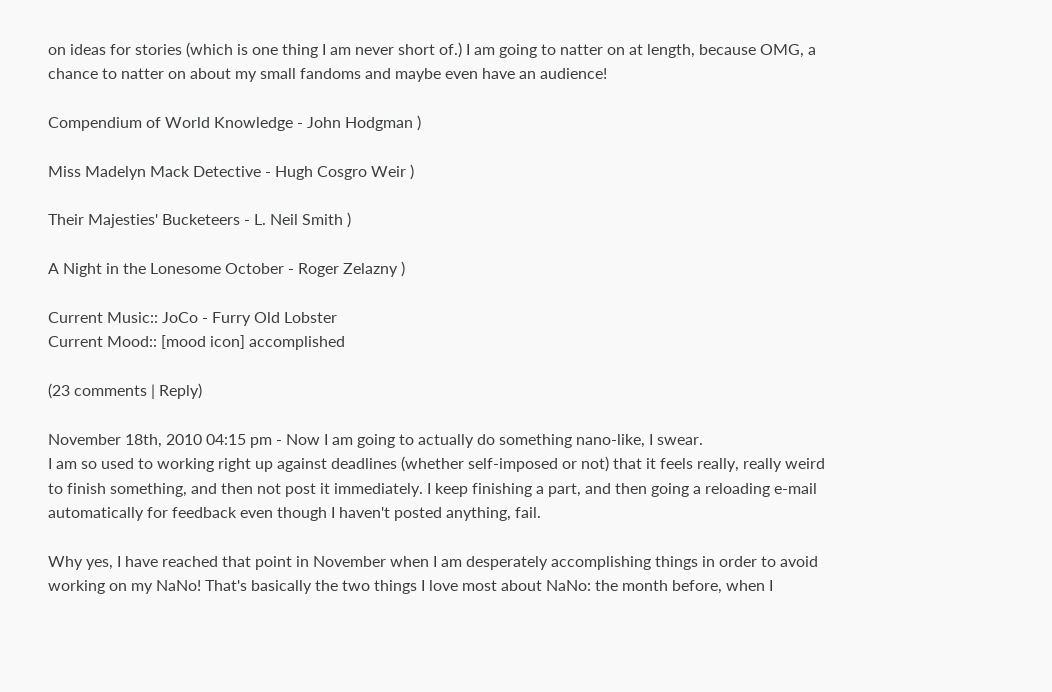on ideas for stories (which is one thing I am never short of.) I am going to natter on at length, because OMG, a chance to natter on about my small fandoms and maybe even have an audience!

Compendium of World Knowledge - John Hodgman )

Miss Madelyn Mack Detective - Hugh Cosgro Weir )

Their Majesties' Bucketeers - L. Neil Smith )

A Night in the Lonesome October - Roger Zelazny )

Current Music:: JoCo - Furry Old Lobster
Current Mood:: [mood icon] accomplished

(23 comments | Reply)

November 18th, 2010 04:15 pm - Now I am going to actually do something nano-like, I swear.
I am so used to working right up against deadlines (whether self-imposed or not) that it feels really, really weird to finish something, and then not post it immediately. I keep finishing a part, and then going a reloading e-mail automatically for feedback even though I haven't posted anything, fail.

Why yes, I have reached that point in November when I am desperately accomplishing things in order to avoid working on my NaNo! That's basically the two things I love most about NaNo: the month before, when I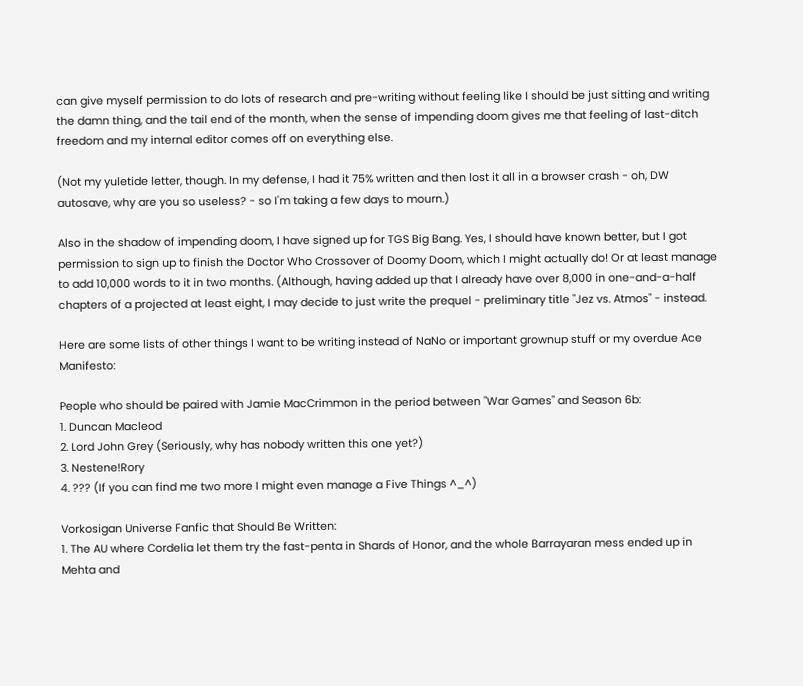can give myself permission to do lots of research and pre-writing without feeling like I should be just sitting and writing the damn thing, and the tail end of the month, when the sense of impending doom gives me that feeling of last-ditch freedom and my internal editor comes off on everything else.

(Not my yuletide letter, though. In my defense, I had it 75% written and then lost it all in a browser crash - oh, DW autosave, why are you so useless? - so I'm taking a few days to mourn.)

Also in the shadow of impending doom, I have signed up for TGS Big Bang. Yes, I should have known better, but I got permission to sign up to finish the Doctor Who Crossover of Doomy Doom, which I might actually do! Or at least manage to add 10,000 words to it in two months. (Although, having added up that I already have over 8,000 in one-and-a-half chapters of a projected at least eight, I may decide to just write the prequel - preliminary title "Jez vs. Atmos" - instead.

Here are some lists of other things I want to be writing instead of NaNo or important grownup stuff or my overdue Ace Manifesto:

People who should be paired with Jamie MacCrimmon in the period between "War Games" and Season 6b:
1. Duncan Macleod
2. Lord John Grey (Seriously, why has nobody written this one yet?)
3. Nestene!Rory
4. ??? (If you can find me two more I might even manage a Five Things ^_^)

Vorkosigan Universe Fanfic that Should Be Written:
1. The AU where Cordelia let them try the fast-penta in Shards of Honor, and the whole Barrayaran mess ended up in Mehta and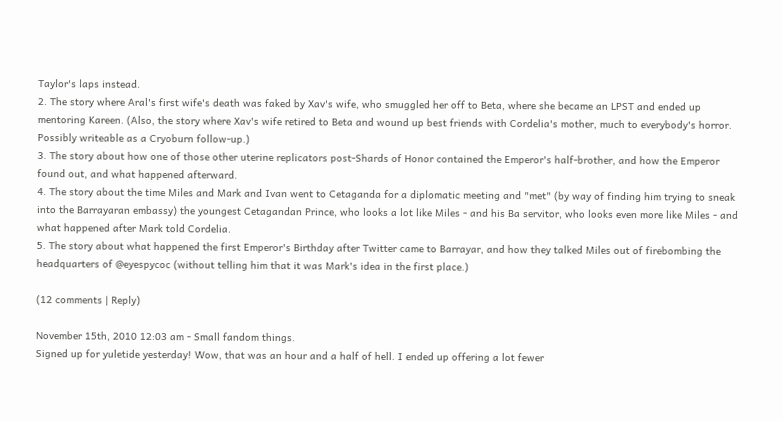Taylor's laps instead.
2. The story where Aral's first wife's death was faked by Xav's wife, who smuggled her off to Beta, where she became an LPST and ended up mentoring Kareen. (Also, the story where Xav's wife retired to Beta and wound up best friends with Cordelia's mother, much to everybody's horror. Possibly writeable as a Cryoburn follow-up.)
3. The story about how one of those other uterine replicators post-Shards of Honor contained the Emperor's half-brother, and how the Emperor found out, and what happened afterward.
4. The story about the time Miles and Mark and Ivan went to Cetaganda for a diplomatic meeting and "met" (by way of finding him trying to sneak into the Barrayaran embassy) the youngest Cetagandan Prince, who looks a lot like Miles - and his Ba servitor, who looks even more like Miles - and what happened after Mark told Cordelia.
5. The story about what happened the first Emperor's Birthday after Twitter came to Barrayar, and how they talked Miles out of firebombing the headquarters of @eyespycoc (without telling him that it was Mark's idea in the first place.)

(12 comments | Reply)

November 15th, 2010 12:03 am - Small fandom things.
Signed up for yuletide yesterday! Wow, that was an hour and a half of hell. I ended up offering a lot fewer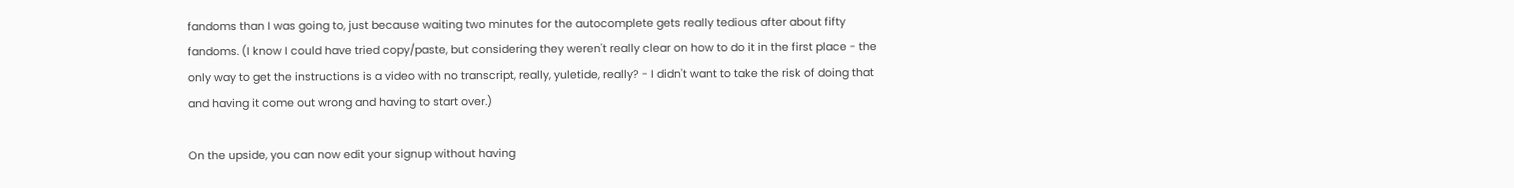fandoms than I was going to, just because waiting two minutes for the autocomplete gets really tedious after about fifty fandoms. (I know I could have tried copy/paste, but considering they weren't really clear on how to do it in the first place - the only way to get the instructions is a video with no transcript, really, yuletide, really? - I didn't want to take the risk of doing that and having it come out wrong and having to start over.)

On the upside, you can now edit your signup without having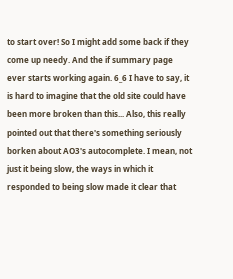to start over! So I might add some back if they come up needy. And the if summary page ever starts working again. 6_6 I have to say, it is hard to imagine that the old site could have been more broken than this... Also, this really pointed out that there's something seriously borken about AO3's autocomplete. I mean, not just it being slow, the ways in which it responded to being slow made it clear that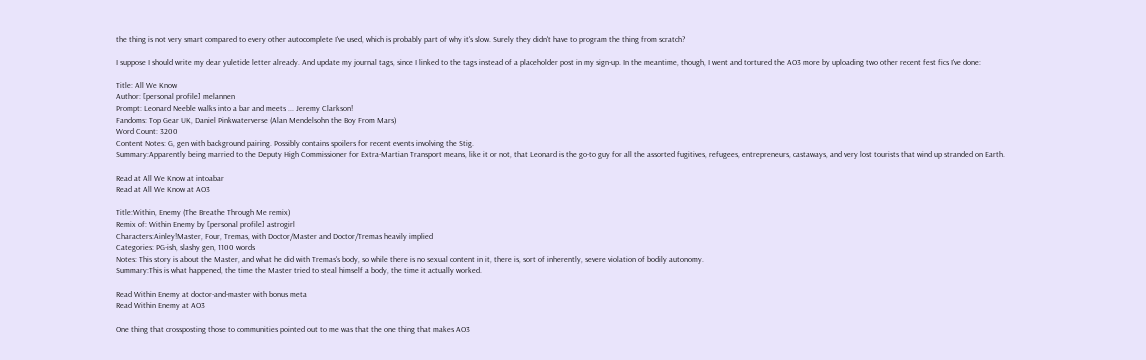the thing is not very smart compared to every other autocomplete I've used, which is probably part of why it's slow. Surely they didn't have to program the thing from scratch?

I suppose I should write my dear yuletide letter already. And update my journal tags, since I linked to the tags instead of a placeholder post in my sign-up. In the meantime, though, I went and tortured the AO3 more by uploading two other recent fest fics I've done:

Title: All We Know
Author: [personal profile] melannen
Prompt: Leonard Neeble walks into a bar and meets ... Jeremy Clarkson!
Fandoms: Top Gear UK, Daniel Pinkwaterverse (Alan Mendelsohn the Boy From Mars)
Word Count: 3200
Content Notes: G, gen with background pairing. Possibly contains spoilers for recent events involving the Stig.
Summary:Apparently being married to the Deputy High Commissioner for Extra-Martian Transport means, like it or not, that Leonard is the go-to guy for all the assorted fugitives, refugees, entrepreneurs, castaways, and very lost tourists that wind up stranded on Earth.

Read at All We Know at intoabar
Read at All We Know at AO3

Title:Within, Enemy (The Breathe Through Me remix)
Remix of: Within Enemy by [personal profile] astrogirl
Characters:Ainley!Master, Four, Tremas, with Doctor/Master and Doctor/Tremas heavily implied
Categories: PG-ish, slashy gen, 1100 words
Notes: This story is about the Master, and what he did with Tremas's body, so while there is no sexual content in it, there is, sort of inherently, severe violation of bodily autonomy.
Summary:This is what happened, the time the Master tried to steal himself a body, the time it actually worked.

Read Within Enemy at doctor-and-master with bonus meta
Read Within Enemy at AO3

One thing that crossposting those to communities pointed out to me was that the one thing that makes AO3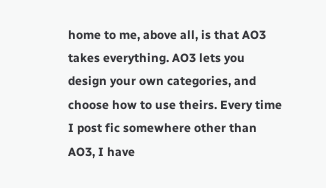home to me, above all, is that AO3 takes everything. AO3 lets you design your own categories, and choose how to use theirs. Every time I post fic somewhere other than AO3, I have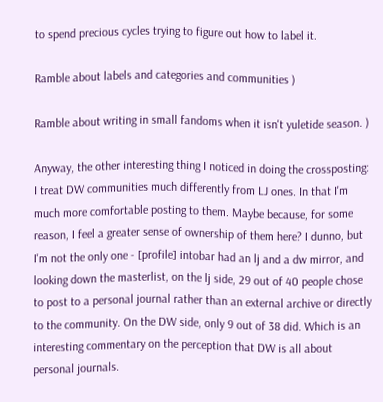to spend precious cycles trying to figure out how to label it.

Ramble about labels and categories and communities )

Ramble about writing in small fandoms when it isn't yuletide season. )

Anyway, the other interesting thing I noticed in doing the crossposting: I treat DW communities much differently from LJ ones. In that I'm much more comfortable posting to them. Maybe because, for some reason, I feel a greater sense of ownership of them here? I dunno, but I'm not the only one - [profile] intobar had an lj and a dw mirror, and looking down the masterlist, on the lj side, 29 out of 40 people chose to post to a personal journal rather than an external archive or directly to the community. On the DW side, only 9 out of 38 did. Which is an interesting commentary on the perception that DW is all about personal journals.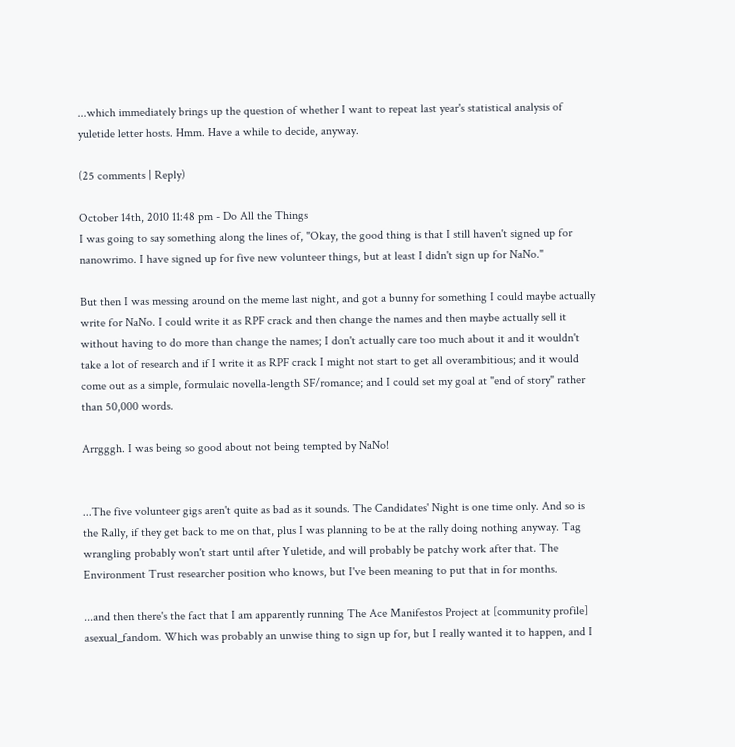...which immediately brings up the question of whether I want to repeat last year's statistical analysis of yuletide letter hosts. Hmm. Have a while to decide, anyway.

(25 comments | Reply)

October 14th, 2010 11:48 pm - Do All the Things
I was going to say something along the lines of, "Okay, the good thing is that I still haven't signed up for nanowrimo. I have signed up for five new volunteer things, but at least I didn't sign up for NaNo."

But then I was messing around on the meme last night, and got a bunny for something I could maybe actually write for NaNo. I could write it as RPF crack and then change the names and then maybe actually sell it without having to do more than change the names; I don't actually care too much about it and it wouldn't take a lot of research and if I write it as RPF crack I might not start to get all overambitious; and it would come out as a simple, formulaic novella-length SF/romance; and I could set my goal at "end of story" rather than 50,000 words.

Arrgggh. I was being so good about not being tempted by NaNo!


...The five volunteer gigs aren't quite as bad as it sounds. The Candidates' Night is one time only. And so is the Rally, if they get back to me on that, plus I was planning to be at the rally doing nothing anyway. Tag wrangling probably won't start until after Yuletide, and will probably be patchy work after that. The Environment Trust researcher position who knows, but I've been meaning to put that in for months.

...and then there's the fact that I am apparently running The Ace Manifestos Project at [community profile] asexual_fandom. Which was probably an unwise thing to sign up for, but I really wanted it to happen, and I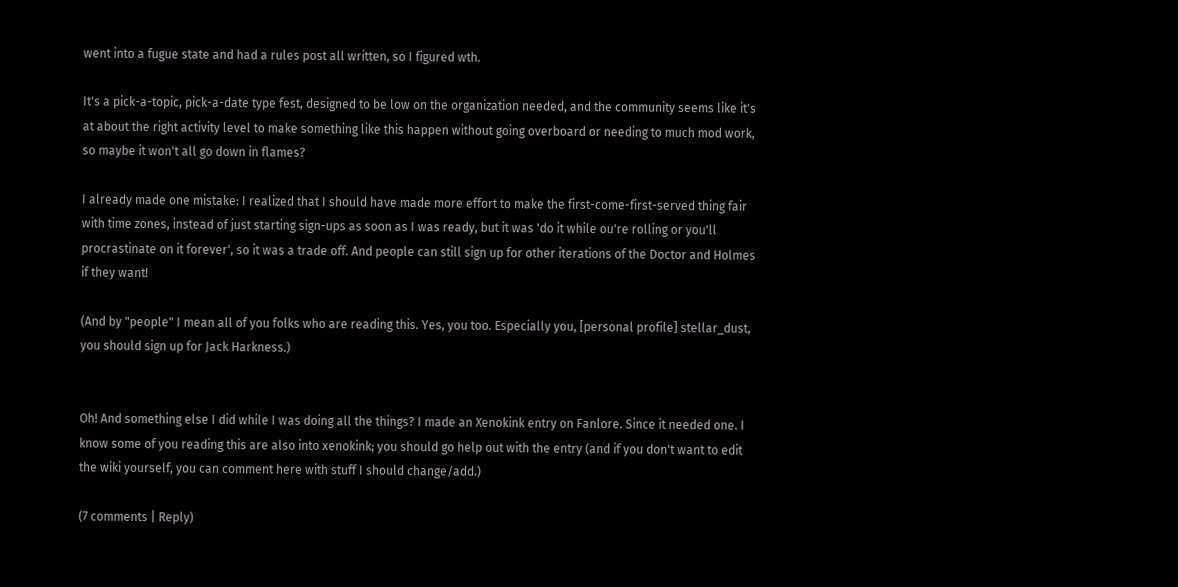went into a fugue state and had a rules post all written, so I figured wth.

It's a pick-a-topic, pick-a-date type fest, designed to be low on the organization needed, and the community seems like it's at about the right activity level to make something like this happen without going overboard or needing to much mod work, so maybe it won't all go down in flames?

I already made one mistake: I realized that I should have made more effort to make the first-come-first-served thing fair with time zones, instead of just starting sign-ups as soon as I was ready, but it was 'do it while ou're rolling or you'll procrastinate on it forever', so it was a trade off. And people can still sign up for other iterations of the Doctor and Holmes if they want!

(And by "people" I mean all of you folks who are reading this. Yes, you too. Especially you, [personal profile] stellar_dust, you should sign up for Jack Harkness.)


Oh! And something else I did while I was doing all the things? I made an Xenokink entry on Fanlore. Since it needed one. I know some of you reading this are also into xenokink; you should go help out with the entry (and if you don't want to edit the wiki yourself, you can comment here with stuff I should change/add.)

(7 comments | Reply)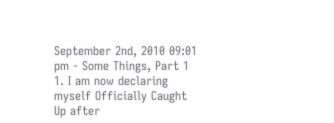September 2nd, 2010 09:01 pm - Some Things, Part 1
1. I am now declaring myself Officially Caught Up after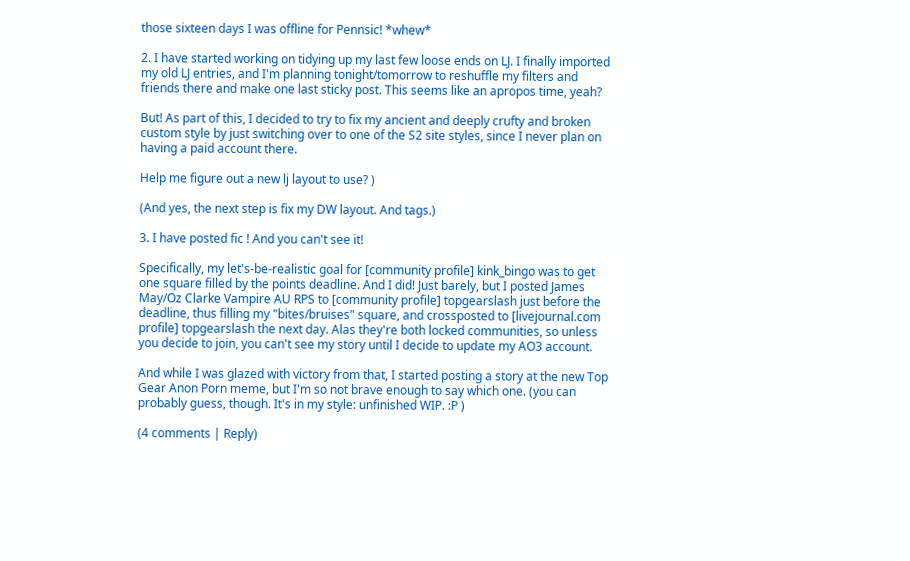those sixteen days I was offline for Pennsic! *whew*

2. I have started working on tidying up my last few loose ends on LJ. I finally imported my old LJ entries, and I'm planning tonight/tomorrow to reshuffle my filters and friends there and make one last sticky post. This seems like an apropos time, yeah?

But! As part of this, I decided to try to fix my ancient and deeply crufty and broken custom style by just switching over to one of the S2 site styles, since I never plan on having a paid account there.

Help me figure out a new lj layout to use? )

(And yes, the next step is fix my DW layout. And tags.)

3. I have posted fic ! And you can't see it!

Specifically, my let's-be-realistic goal for [community profile] kink_bingo was to get one square filled by the points deadline. And I did! Just barely, but I posted James May/Oz Clarke Vampire AU RPS to [community profile] topgearslash just before the deadline, thus filling my "bites/bruises" square, and crossposted to [livejournal.com profile] topgearslash the next day. Alas they're both locked communities, so unless you decide to join, you can't see my story until I decide to update my AO3 account.

And while I was glazed with victory from that, I started posting a story at the new Top Gear Anon Porn meme, but I'm so not brave enough to say which one. (you can probably guess, though. It's in my style: unfinished WIP. :P )

(4 comments | Reply)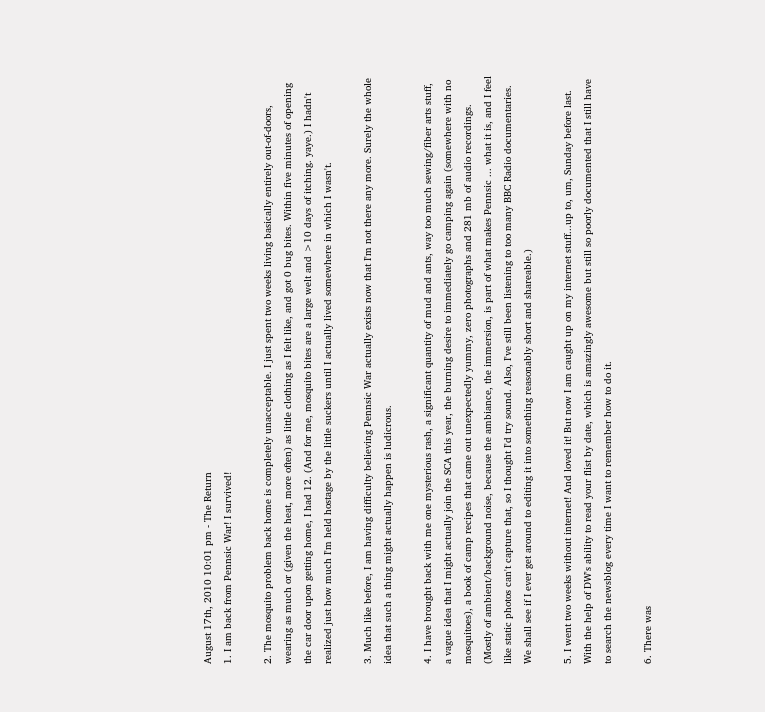August 17th, 2010 10:01 pm - The Return
1. I am back from Pennsic War! I survived!

2. The mosquito problem back home is completely unacceptable. I just spent two weeks living basically entirely out-of-doors, wearing as much or (given the heat, more often) as little clothing as I felt like, and got 0 bug bites. Within five minutes of opening the car door upon getting home, I had 12. (And for me, mosquito bites are a large welt and >10 days of itching. yaye.) I hadn't realized just how much I'm held hostage by the little suckers until I actually lived somewhere in which I wasn't.

3. Much like before, I am having difficulty believing Pennsic War actually exists now that I'm not there any more. Surely the whole idea that such a thing might actually happen is ludicrous.

4. I have brought back with me one mysterious rash, a significant quantity of mud and ants, way too much sewing/fiber arts stuff, a vague idea that I might actually join the SCA this year, the burning desire to immediately go camping again (somewhere with no mosquitoes), a book of camp recipes that came out unexpectedly yummy, zero photographs and 281 mb of audio recordings. (Mostly of ambient/background noise, because the ambiance, the immersion, is part of what makes Pennsic ... what it is, and I feel like static photos can't capture that, so I thought I'd try sound. Also, I've still been listening to too many BBC Radio documentaries. We shall see if I ever get around to editing it into something reasonably short and shareable.)

5. I went two weeks without internet! And loved it! But now I am caught up on my internet stuff...up to, um, Sunday before last. With the help of DW's ability to read your flist by date, which is amazingly awesome but still so poorly documented that I still have to search the newsblog every time I want to remember how to do it.

6. There was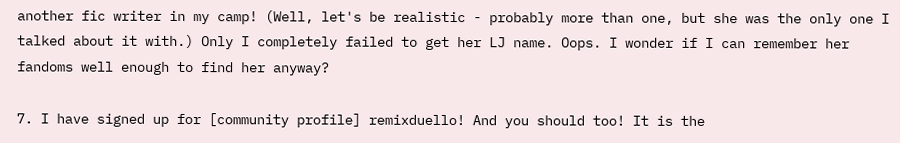another fic writer in my camp! (Well, let's be realistic - probably more than one, but she was the only one I talked about it with.) Only I completely failed to get her LJ name. Oops. I wonder if I can remember her fandoms well enough to find her anyway?

7. I have signed up for [community profile] remixduello! And you should too! It is the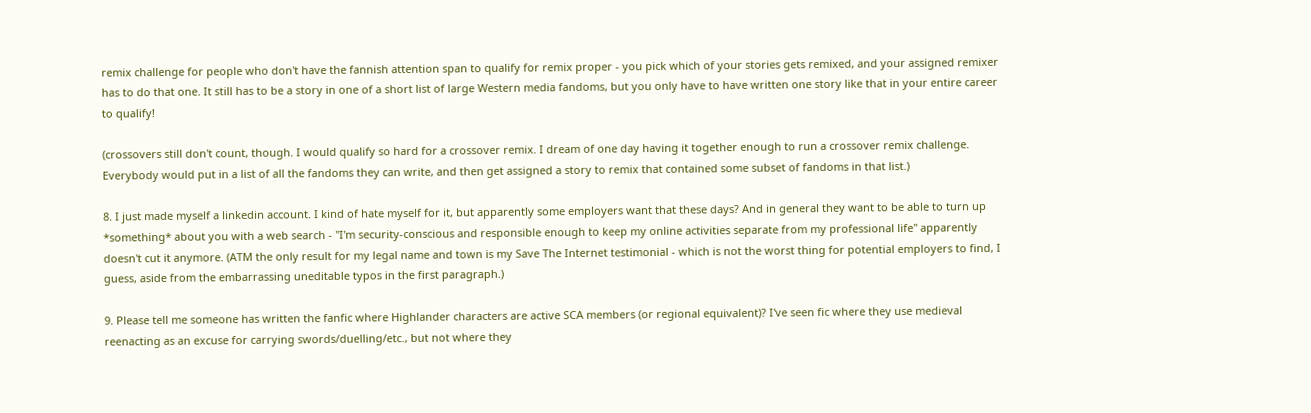remix challenge for people who don't have the fannish attention span to qualify for remix proper - you pick which of your stories gets remixed, and your assigned remixer has to do that one. It still has to be a story in one of a short list of large Western media fandoms, but you only have to have written one story like that in your entire career to qualify!

(crossovers still don't count, though. I would qualify so hard for a crossover remix. I dream of one day having it together enough to run a crossover remix challenge. Everybody would put in a list of all the fandoms they can write, and then get assigned a story to remix that contained some subset of fandoms in that list.)

8. I just made myself a linkedin account. I kind of hate myself for it, but apparently some employers want that these days? And in general they want to be able to turn up *something* about you with a web search - "I'm security-conscious and responsible enough to keep my online activities separate from my professional life" apparently doesn't cut it anymore. (ATM the only result for my legal name and town is my Save The Internet testimonial - which is not the worst thing for potential employers to find, I guess, aside from the embarrassing uneditable typos in the first paragraph.)

9. Please tell me someone has written the fanfic where Highlander characters are active SCA members (or regional equivalent)? I've seen fic where they use medieval reenacting as an excuse for carrying swords/duelling/etc., but not where they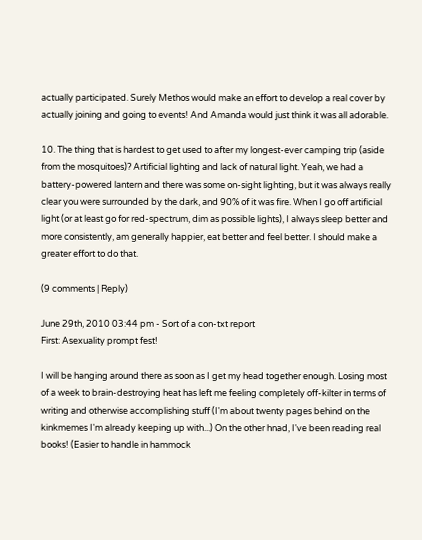actually participated. Surely Methos would make an effort to develop a real cover by actually joining and going to events! And Amanda would just think it was all adorable.

10. The thing that is hardest to get used to after my longest-ever camping trip (aside from the mosquitoes)? Artificial lighting and lack of natural light. Yeah, we had a battery-powered lantern and there was some on-sight lighting, but it was always really clear you were surrounded by the dark, and 90% of it was fire. When I go off artificial light (or at least go for red-spectrum, dim as possible lights), I always sleep better and more consistently, am generally happier, eat better and feel better. I should make a greater effort to do that.

(9 comments | Reply)

June 29th, 2010 03:44 pm - Sort of a con-txt report
First: Asexuality prompt fest!

I will be hanging around there as soon as I get my head together enough. Losing most of a week to brain-destroying heat has left me feeling completely off-kilter in terms of writing and otherwise accomplishing stuff (I'm about twenty pages behind on the kinkmemes I'm already keeping up with...) On the other hnad, I've been reading real books! (Easier to handle in hammock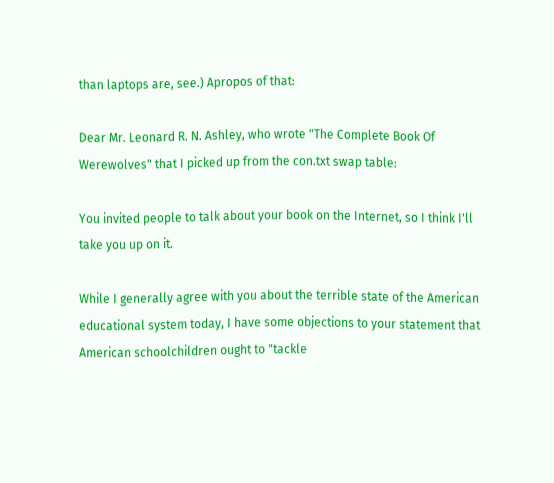than laptops are, see.) Apropos of that:

Dear Mr. Leonard R. N. Ashley, who wrote "The Complete Book Of Werewolves" that I picked up from the con.txt swap table:

You invited people to talk about your book on the Internet, so I think I'll take you up on it.

While I generally agree with you about the terrible state of the American educational system today, I have some objections to your statement that American schoolchildren ought to "tackle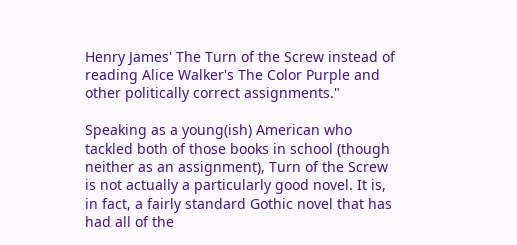Henry James' The Turn of the Screw instead of reading Alice Walker's The Color Purple and other politically correct assignments."

Speaking as a young(ish) American who tackled both of those books in school (though neither as an assignment), Turn of the Screw is not actually a particularly good novel. It is, in fact, a fairly standard Gothic novel that has had all of the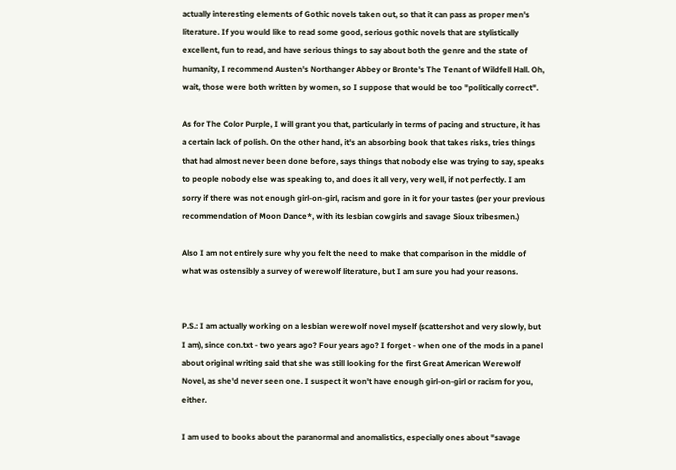actually interesting elements of Gothic novels taken out, so that it can pass as proper men's literature. If you would like to read some good, serious gothic novels that are stylistically excellent, fun to read, and have serious things to say about both the genre and the state of humanity, I recommend Austen's Northanger Abbey or Bronte's The Tenant of Wildfell Hall. Oh, wait, those were both written by women, so I suppose that would be too "politically correct".

As for The Color Purple, I will grant you that, particularly in terms of pacing and structure, it has a certain lack of polish. On the other hand, it's an absorbing book that takes risks, tries things that had almost never been done before, says things that nobody else was trying to say, speaks to people nobody else was speaking to, and does it all very, very well, if not perfectly. I am sorry if there was not enough girl-on-girl, racism and gore in it for your tastes (per your previous recommendation of Moon Dance*, with its lesbian cowgirls and savage Sioux tribesmen.)

Also I am not entirely sure why you felt the need to make that comparison in the middle of what was ostensibly a survey of werewolf literature, but I am sure you had your reasons.


P.S.: I am actually working on a lesbian werewolf novel myself (scattershot and very slowly, but I am), since con.txt - two years ago? Four years ago? I forget - when one of the mods in a panel about original writing said that she was still looking for the first Great American Werewolf Novel, as she'd never seen one. I suspect it won't have enough girl-on-girl or racism for you, either.

I am used to books about the paranormal and anomalistics, especially ones about "savage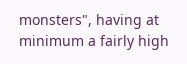monsters", having at minimum a fairly high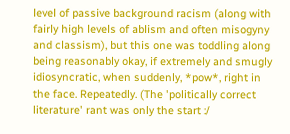level of passive background racism (along with fairly high levels of ablism and often misogyny and classism), but this one was toddling along being reasonably okay, if extremely and smugly idiosyncratic, when suddenly, *pow*, right in the face. Repeatedly. (The 'politically correct literature' rant was only the start :/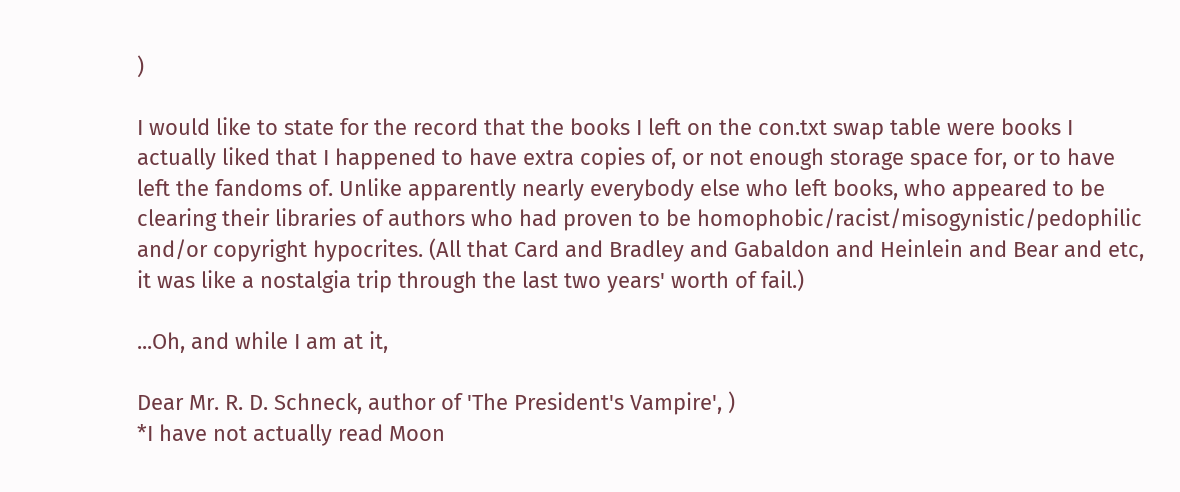)

I would like to state for the record that the books I left on the con.txt swap table were books I actually liked that I happened to have extra copies of, or not enough storage space for, or to have left the fandoms of. Unlike apparently nearly everybody else who left books, who appeared to be clearing their libraries of authors who had proven to be homophobic/racist/misogynistic/pedophilic and/or copyright hypocrites. (All that Card and Bradley and Gabaldon and Heinlein and Bear and etc, it was like a nostalgia trip through the last two years' worth of fail.)

...Oh, and while I am at it,

Dear Mr. R. D. Schneck, author of 'The President's Vampire', )
*I have not actually read Moon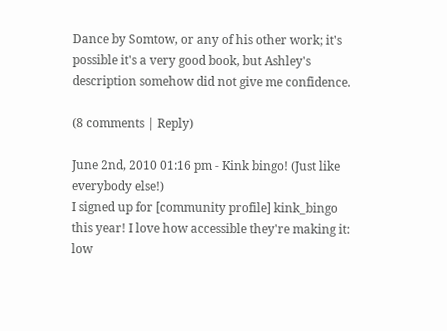Dance by Somtow, or any of his other work; it's possible it's a very good book, but Ashley's description somehow did not give me confidence.

(8 comments | Reply)

June 2nd, 2010 01:16 pm - Kink bingo! (Just like everybody else!)
I signed up for [community profile] kink_bingo this year! I love how accessible they're making it: low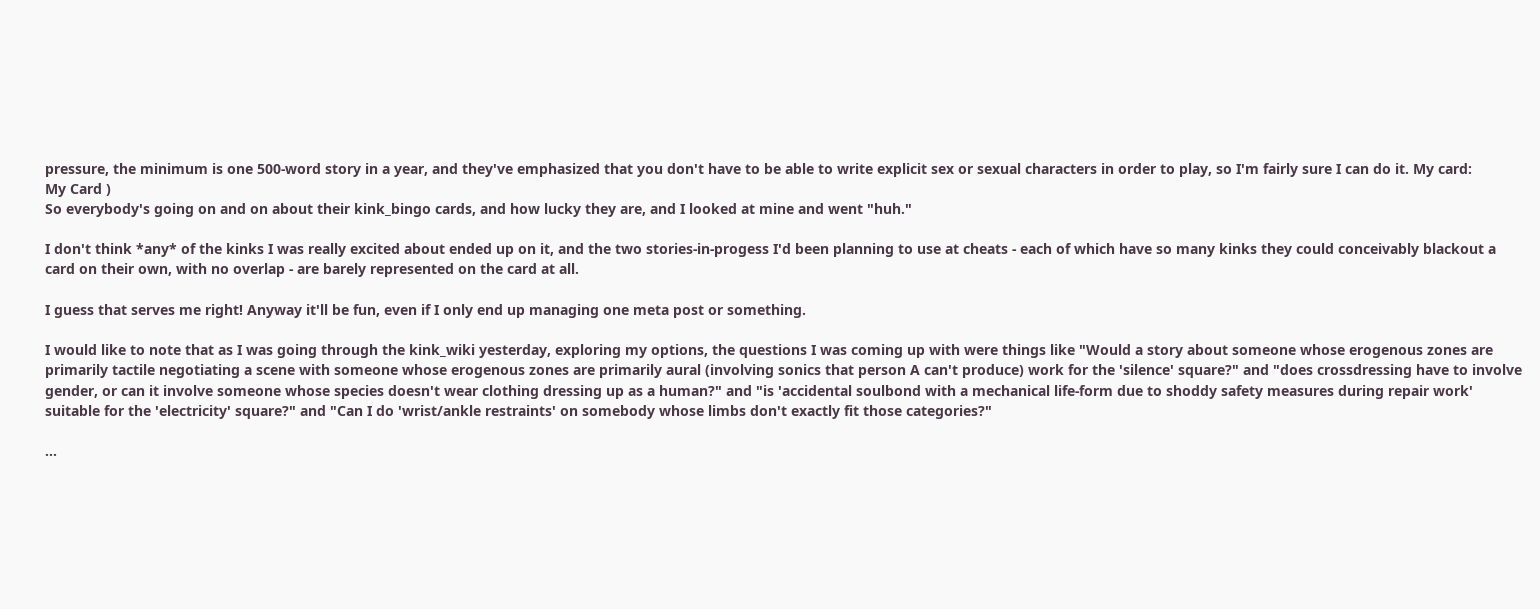pressure, the minimum is one 500-word story in a year, and they've emphasized that you don't have to be able to write explicit sex or sexual characters in order to play, so I'm fairly sure I can do it. My card:
My Card )
So everybody's going on and on about their kink_bingo cards, and how lucky they are, and I looked at mine and went "huh."

I don't think *any* of the kinks I was really excited about ended up on it, and the two stories-in-progess I'd been planning to use at cheats - each of which have so many kinks they could conceivably blackout a card on their own, with no overlap - are barely represented on the card at all.

I guess that serves me right! Anyway it'll be fun, even if I only end up managing one meta post or something.

I would like to note that as I was going through the kink_wiki yesterday, exploring my options, the questions I was coming up with were things like "Would a story about someone whose erogenous zones are primarily tactile negotiating a scene with someone whose erogenous zones are primarily aural (involving sonics that person A can't produce) work for the 'silence' square?" and "does crossdressing have to involve gender, or can it involve someone whose species doesn't wear clothing dressing up as a human?" and "is 'accidental soulbond with a mechanical life-form due to shoddy safety measures during repair work' suitable for the 'electricity' square?" and "Can I do 'wrist/ankle restraints' on somebody whose limbs don't exactly fit those categories?"

...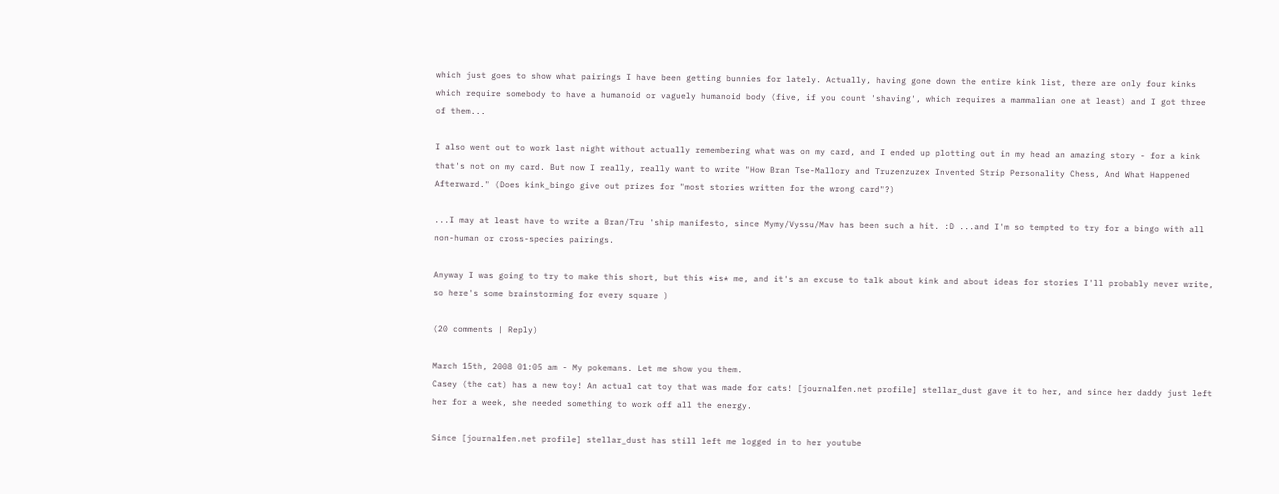which just goes to show what pairings I have been getting bunnies for lately. Actually, having gone down the entire kink list, there are only four kinks which require somebody to have a humanoid or vaguely humanoid body (five, if you count 'shaving', which requires a mammalian one at least) and I got three of them...

I also went out to work last night without actually remembering what was on my card, and I ended up plotting out in my head an amazing story - for a kink that's not on my card. But now I really, really want to write "How Bran Tse-Mallory and Truzenzuzex Invented Strip Personality Chess, And What Happened Afterward." (Does kink_bingo give out prizes for "most stories written for the wrong card"?)

...I may at least have to write a Bran/Tru 'ship manifesto, since Mymy/Vyssu/Mav has been such a hit. :D ...and I'm so tempted to try for a bingo with all non-human or cross-species pairings.

Anyway I was going to try to make this short, but this *is* me, and it's an excuse to talk about kink and about ideas for stories I'll probably never write, so here's some brainstorming for every square )

(20 comments | Reply)

March 15th, 2008 01:05 am - My pokemans. Let me show you them.
Casey (the cat) has a new toy! An actual cat toy that was made for cats! [journalfen.net profile] stellar_dust gave it to her, and since her daddy just left her for a week, she needed something to work off all the energy.

Since [journalfen.net profile] stellar_dust has still left me logged in to her youtube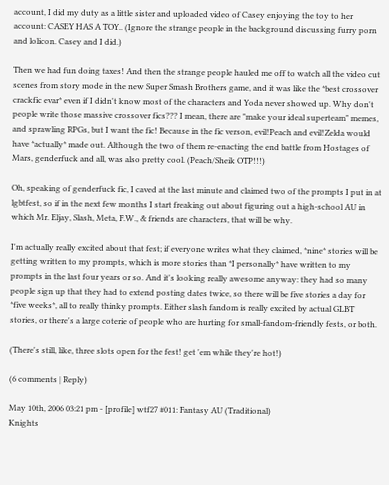account, I did my duty as a little sister and uploaded video of Casey enjoying the toy to her account: CASEY HAS A TOY.. (Ignore the strange people in the background discussing furry porn and lolicon. Casey and I did.)

Then we had fun doing taxes! And then the strange people hauled me off to watch all the video cut scenes from story mode in the new Super Smash Brothers game, and it was like the *best crossover crackfic evar* even if I didn't know most of the characters and Yoda never showed up. Why don't people write those massive crossover fics??? I mean, there are "make your ideal superteam" memes, and sprawling RPGs, but I want the fic! Because in the fic verson, evil!Peach and evil!Zelda would have *actually* made out. Although the two of them re-enacting the end battle from Hostages of Mars, genderfuck and all, was also pretty cool. (Peach/Sheik OTP!!!)

Oh, speaking of genderfuck fic, I caved at the last minute and claimed two of the prompts I put in at lgbtfest, so if in the next few months I start freaking out about figuring out a high-school AU in which Mr. Eljay, Slash, Meta, F.W., & friends are characters, that will be why.

I'm actually really excited about that fest; if everyone writes what they claimed, *nine* stories will be getting written to my prompts, which is more stories than *I personally* have written to my prompts in the last four years or so. And it's looking really awesome anyway: they had so many people sign up that they had to extend posting dates twice, so there will be five stories a day for *five weeks*, all to really thinky prompts. Either slash fandom is really excited by actual GLBT stories, or there's a large coterie of people who are hurting for small-fandom-friendly fests, or both.

(There's still, like, three slots open for the fest! get 'em while they're hot!)

(6 comments | Reply)

May 10th, 2006 03:21 pm - [profile] wtf27 #011: Fantasy AU (Traditional)
Knights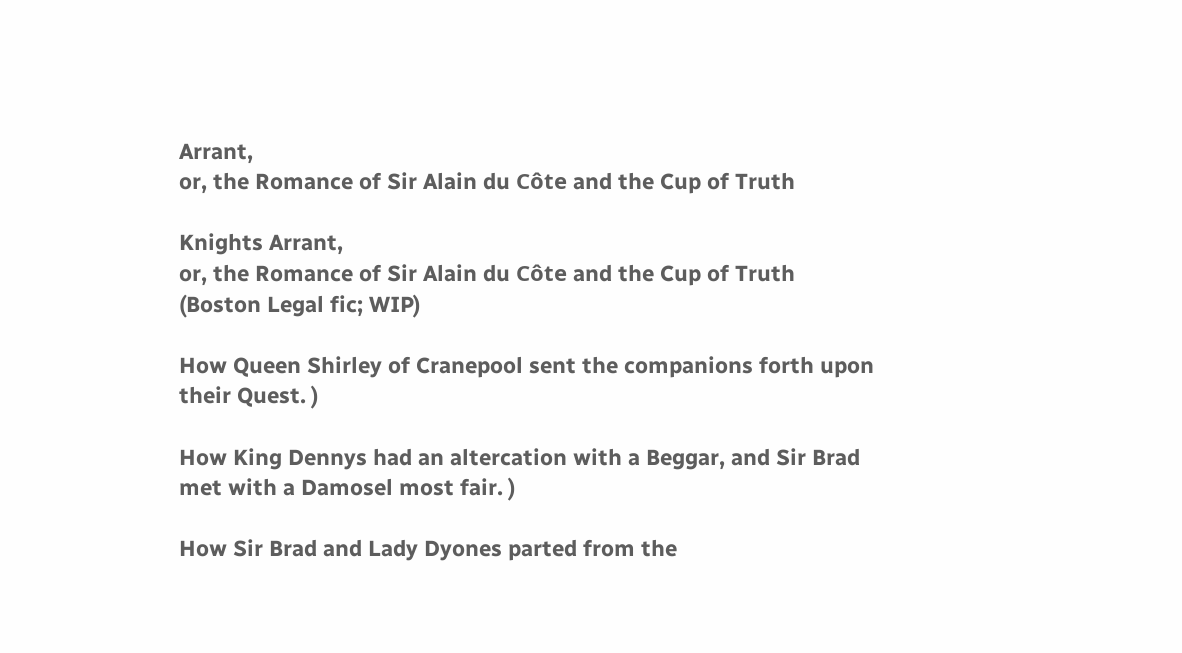Arrant,
or, the Romance of Sir Alain du Côte and the Cup of Truth

Knights Arrant,
or, the Romance of Sir Alain du Côte and the Cup of Truth
(Boston Legal fic; WIP)

How Queen Shirley of Cranepool sent the companions forth upon their Quest. )

How King Dennys had an altercation with a Beggar, and Sir Brad met with a Damosel most fair. )

How Sir Brad and Lady Dyones parted from the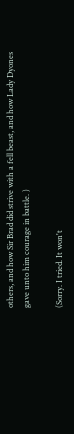others, and how Sir Brad did strive with a fell beast, and how Lady Dyones gave unto him courage in battle. )

(Sorry. I tried. It won't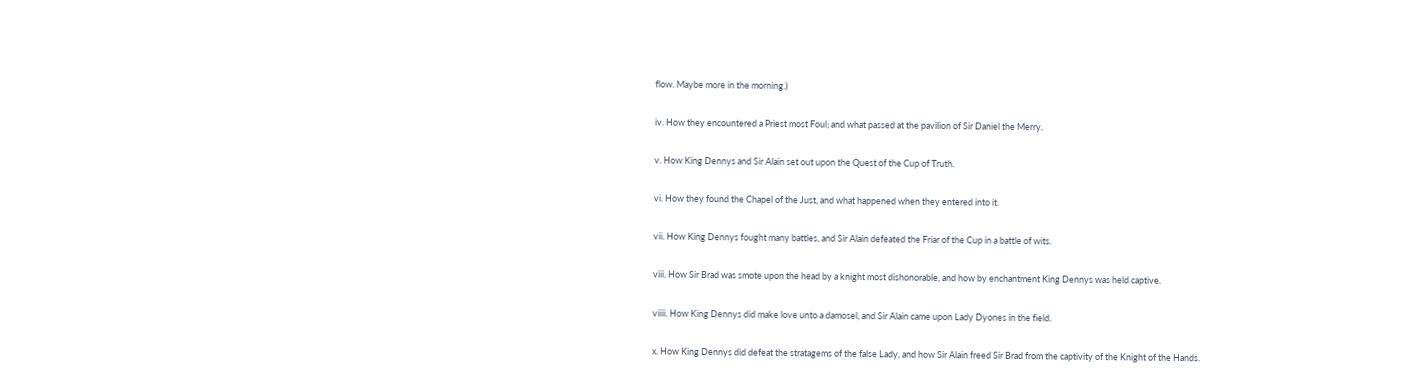flow. Maybe more in the morning.)

iv. How they encountered a Priest most Foul; and what passed at the pavilion of Sir Daniel the Merry.

v. How King Dennys and Sir Alain set out upon the Quest of the Cup of Truth.

vi. How they found the Chapel of the Just, and what happened when they entered into it.

vii. How King Dennys fought many battles, and Sir Alain defeated the Friar of the Cup in a battle of wits.

viii. How Sir Brad was smote upon the head by a knight most dishonorable, and how by enchantment King Dennys was held captive.

viiii. How King Dennys did make love unto a damosel, and Sir Alain came upon Lady Dyones in the field.

x. How King Dennys did defeat the stratagems of the false Lady, and how Sir Alain freed Sir Brad from the captivity of the Knight of the Hands.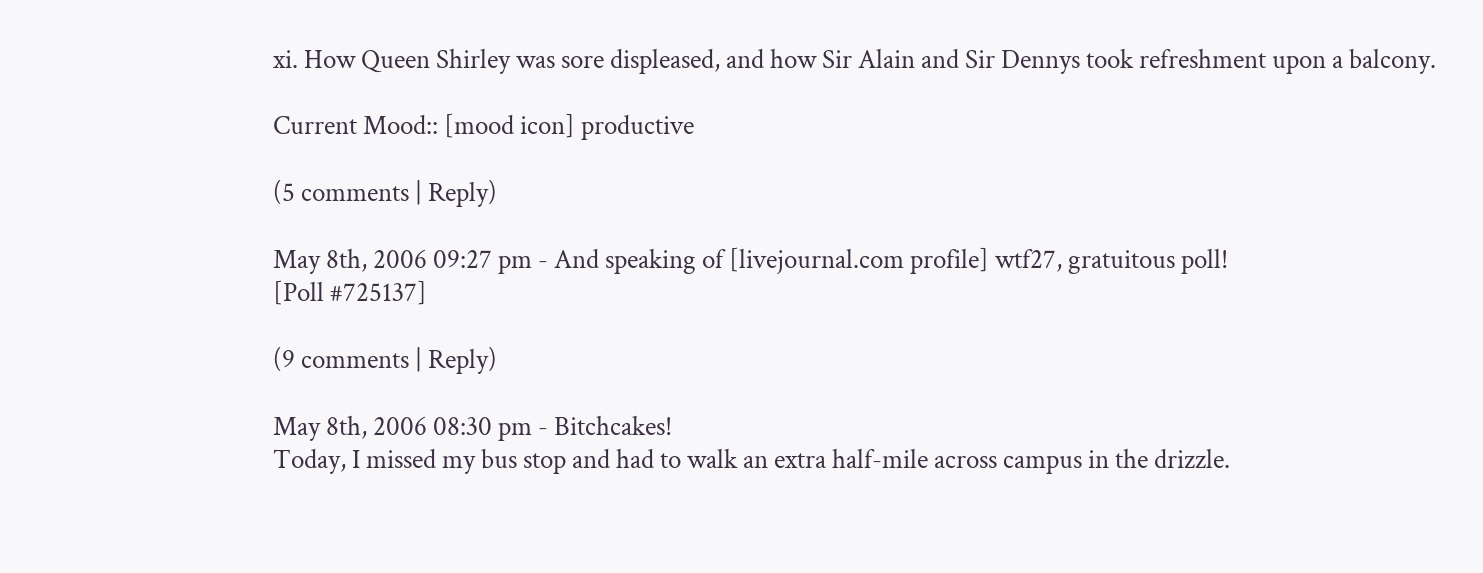xi. How Queen Shirley was sore displeased, and how Sir Alain and Sir Dennys took refreshment upon a balcony.

Current Mood:: [mood icon] productive

(5 comments | Reply)

May 8th, 2006 09:27 pm - And speaking of [livejournal.com profile] wtf27, gratuitous poll!
[Poll #725137]

(9 comments | Reply)

May 8th, 2006 08:30 pm - Bitchcakes!
Today, I missed my bus stop and had to walk an extra half-mile across campus in the drizzle.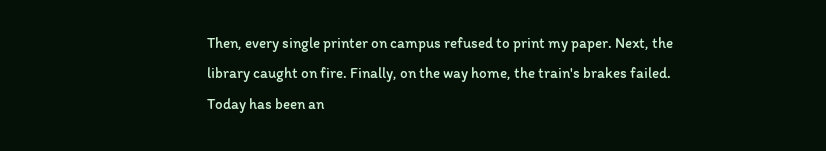Then, every single printer on campus refused to print my paper. Next, the library caught on fire. Finally, on the way home, the train's brakes failed. Today has been an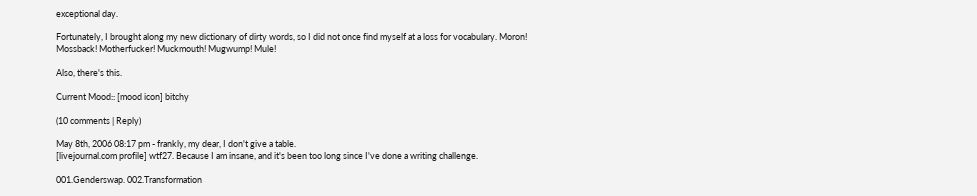exceptional day.

Fortunately, I brought along my new dictionary of dirty words, so I did not once find myself at a loss for vocabulary. Moron! Mossback! Motherfucker! Muckmouth! Mugwump! Mule!

Also, there's this.

Current Mood:: [mood icon] bitchy

(10 comments | Reply)

May 8th, 2006 08:17 pm - frankly, my dear, I don't give a table.
[livejournal.com profile] wtf27. Because I am insane, and it's been too long since I've done a writing challenge.

001.Genderswap. 002.Transformation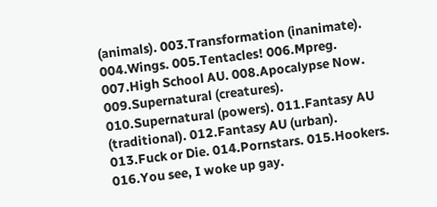(animals). 003.Transformation (inanimate).
004.Wings. 005.Tentacles! 006.Mpreg.
007.High School AU. 008.Apocalypse Now. 009.Supernatural (creatures).
010.Supernatural (powers). 011.Fantasy AU (traditional). 012.Fantasy AU (urban).
013.Fuck or Die. 014.Pornstars. 015.Hookers.
016.You see, I woke up gay.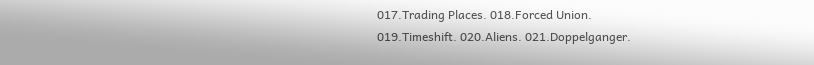017.Trading Places. 018.Forced Union.
019.Timeshift. 020.Aliens. 021.Doppelganger.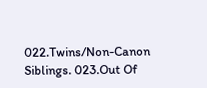022.Twins/Non-Canon Siblings. 023.Out Of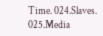Time. 024.Slaves.
025.Media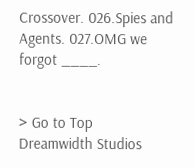Crossover. 026.Spies and Agents. 027.OMG we forgot ____.


> Go to Top
Dreamwidth Studios